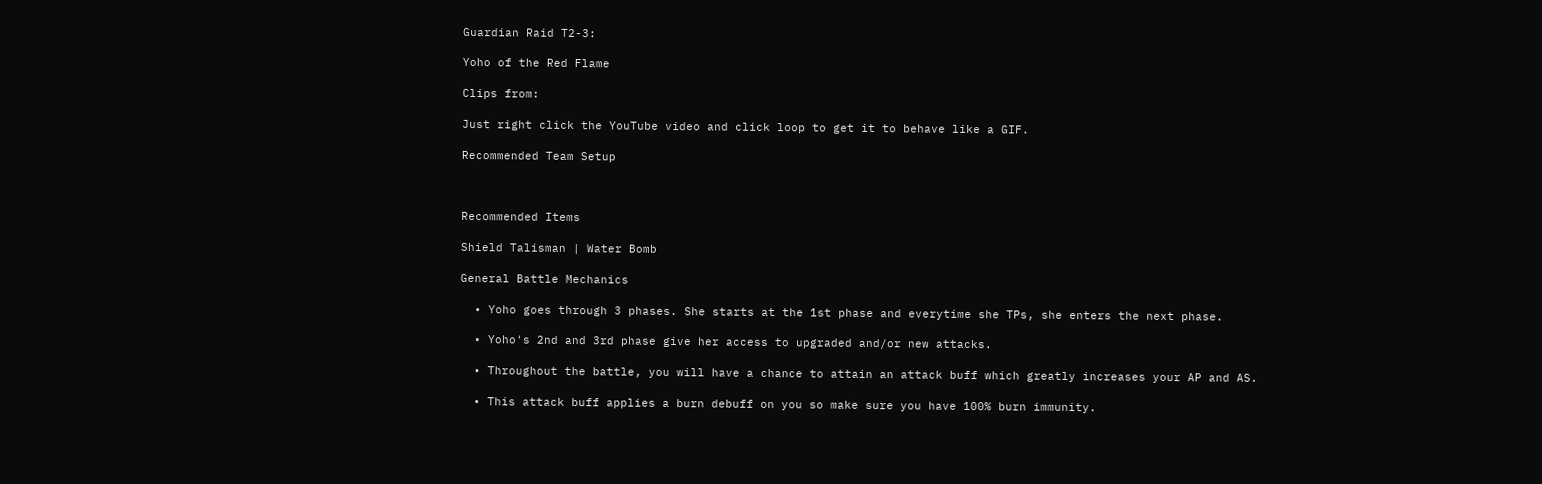Guardian Raid T2-3:

Yoho of the Red Flame

Clips from:

Just right click the YouTube video and click loop to get it to behave like a GIF.

Recommended Team Setup



Recommended Items

Shield Talisman | Water Bomb

General Battle Mechanics

  • Yoho goes through 3 phases. She starts at the 1st phase and everytime she TPs, she enters the next phase.

  • Yoho's 2nd and 3rd phase give her access to upgraded and/or new attacks.

  • Throughout the battle, you will have a chance to attain an attack buff which greatly increases your AP and AS.

  • This attack buff applies a burn debuff on you so make sure you have 100% burn immunity.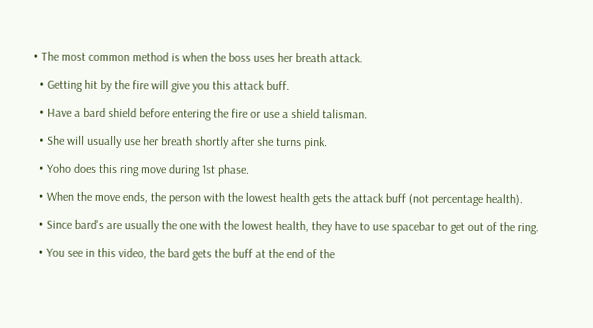• The most common method is when the boss uses her breath attack.

  • Getting hit by the fire will give you this attack buff.

  • Have a bard shield before entering the fire or use a shield talisman.

  • She will usually use her breath shortly after she turns pink.

  • Yoho does this ring move during 1st phase.

  • When the move ends, the person with the lowest health gets the attack buff (not percentage health).

  • Since bard's are usually the one with the lowest health, they have to use spacebar to get out of the ring.

  • You see in this video, the bard gets the buff at the end of the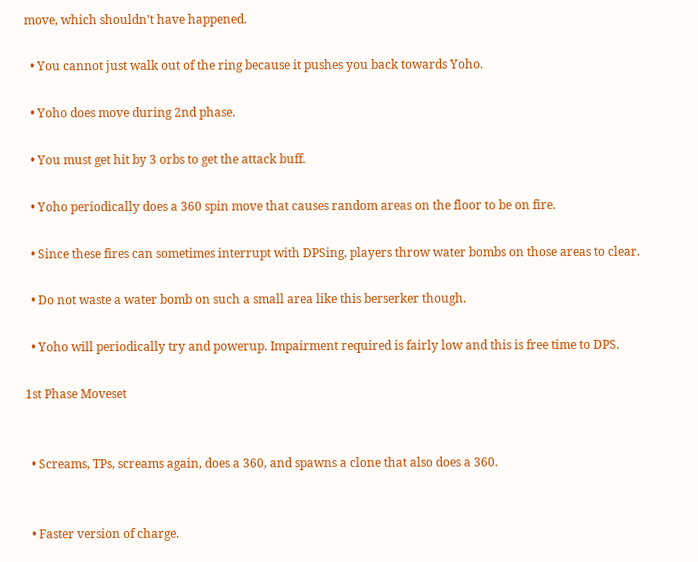move, which shouldn't have happened.

  • You cannot just walk out of the ring because it pushes you back towards Yoho.

  • Yoho does move during 2nd phase.

  • You must get hit by 3 orbs to get the attack buff.

  • Yoho periodically does a 360 spin move that causes random areas on the floor to be on fire.

  • Since these fires can sometimes interrupt with DPSing, players throw water bombs on those areas to clear.

  • Do not waste a water bomb on such a small area like this berserker though.

  • Yoho will periodically try and powerup. Impairment required is fairly low and this is free time to DPS.

1st Phase Moveset


  • Screams, TPs, screams again, does a 360, and spawns a clone that also does a 360.


  • Faster version of charge.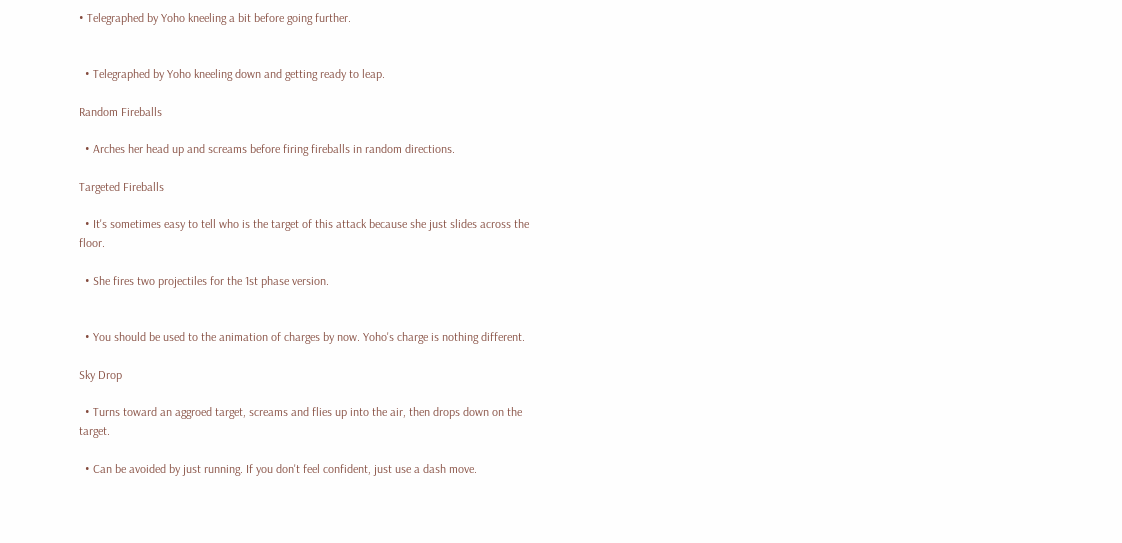• Telegraphed by Yoho kneeling a bit before going further.


  • Telegraphed by Yoho kneeling down and getting ready to leap.

Random Fireballs

  • Arches her head up and screams before firing fireballs in random directions.

Targeted Fireballs

  • It's sometimes easy to tell who is the target of this attack because she just slides across the floor.

  • She fires two projectiles for the 1st phase version.


  • You should be used to the animation of charges by now. Yoho's charge is nothing different.

Sky Drop

  • Turns toward an aggroed target, screams and flies up into the air, then drops down on the target.

  • Can be avoided by just running. If you don't feel confident, just use a dash move.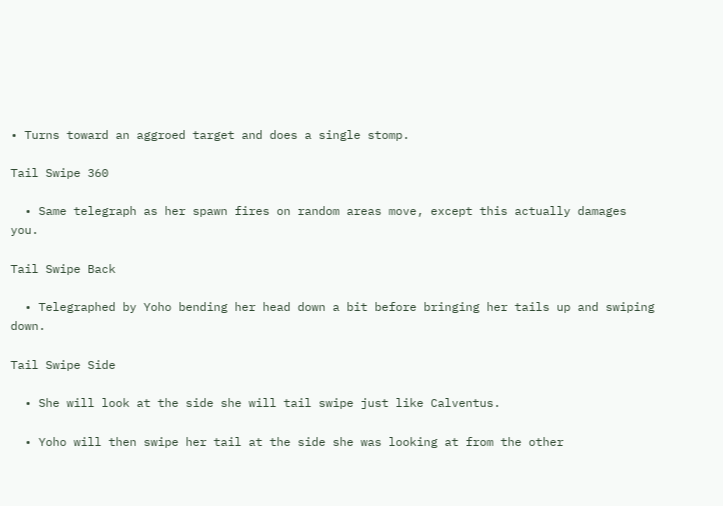• Turns toward an aggroed target and does a single stomp.

Tail Swipe 360

  • Same telegraph as her spawn fires on random areas move, except this actually damages you.

Tail Swipe Back

  • Telegraphed by Yoho bending her head down a bit before bringing her tails up and swiping down.

Tail Swipe Side

  • She will look at the side she will tail swipe just like Calventus.

  • Yoho will then swipe her tail at the side she was looking at from the other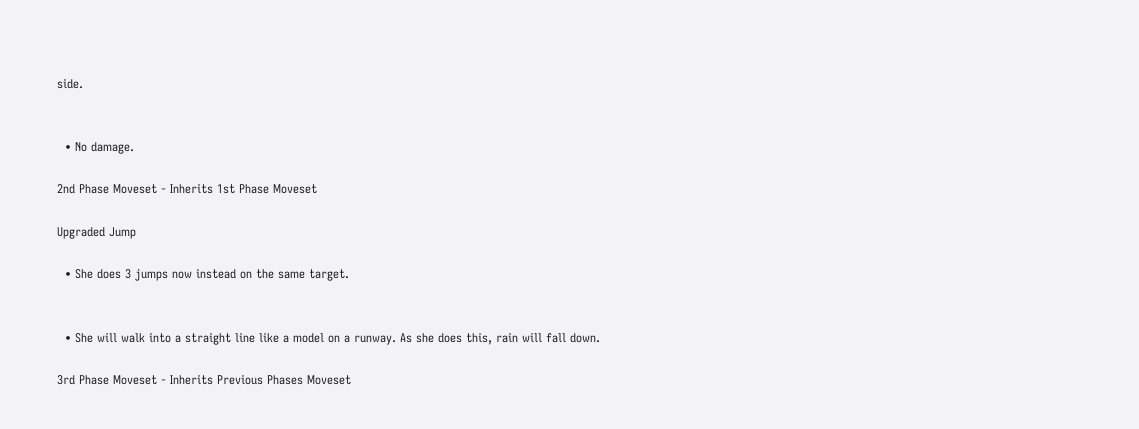side.


  • No damage.

2nd Phase Moveset - Inherits 1st Phase Moveset

Upgraded Jump

  • She does 3 jumps now instead on the same target.


  • She will walk into a straight line like a model on a runway. As she does this, rain will fall down.

3rd Phase Moveset - Inherits Previous Phases Moveset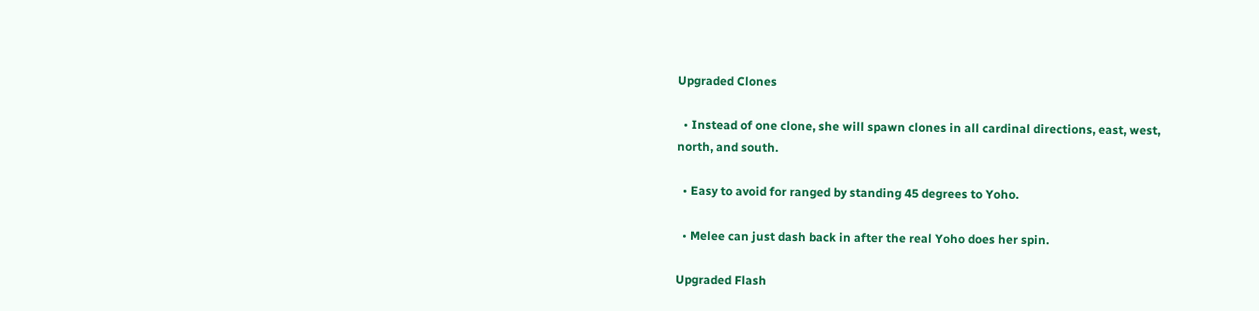Upgraded Clones

  • Instead of one clone, she will spawn clones in all cardinal directions, east, west, north, and south.

  • Easy to avoid for ranged by standing 45 degrees to Yoho.

  • Melee can just dash back in after the real Yoho does her spin.

Upgraded Flash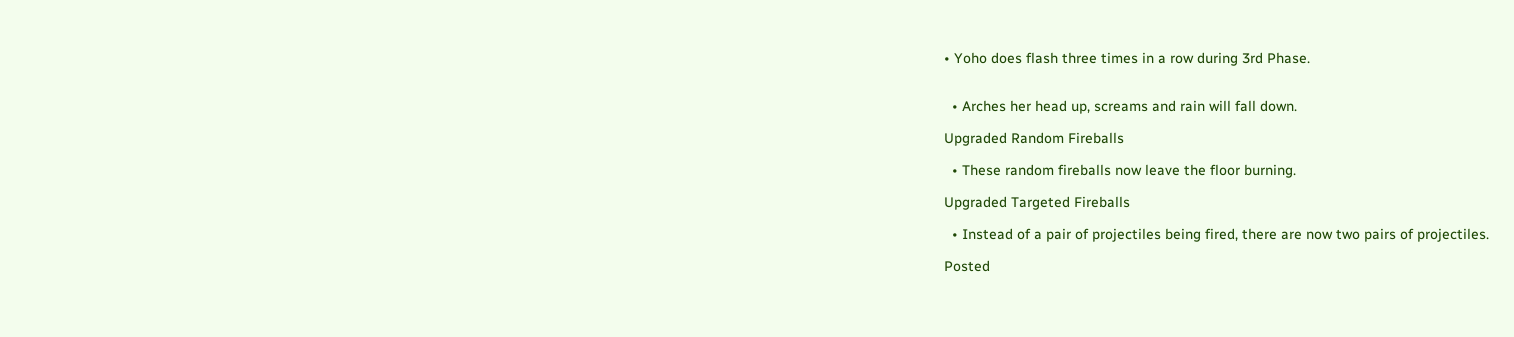• Yoho does flash three times in a row during 3rd Phase.


  • Arches her head up, screams and rain will fall down.

Upgraded Random Fireballs

  • These random fireballs now leave the floor burning.

Upgraded Targeted Fireballs

  • Instead of a pair of projectiles being fired, there are now two pairs of projectiles.

Posted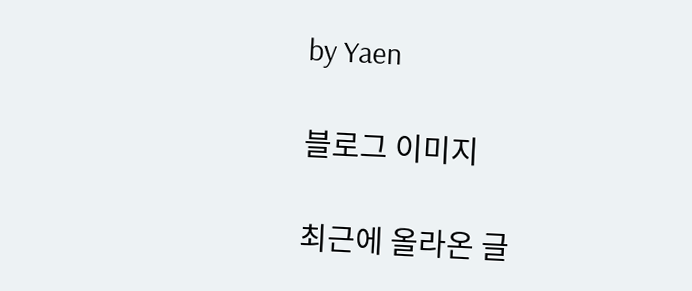by Yaen

블로그 이미지

최근에 올라온 글